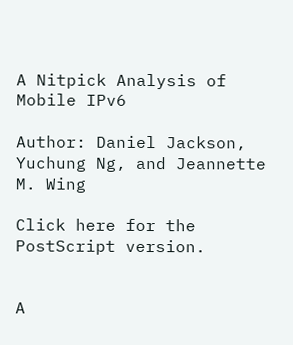A Nitpick Analysis of Mobile IPv6

Author: Daniel Jackson, Yuchung Ng, and Jeannette M. Wing

Click here for the PostScript version.


A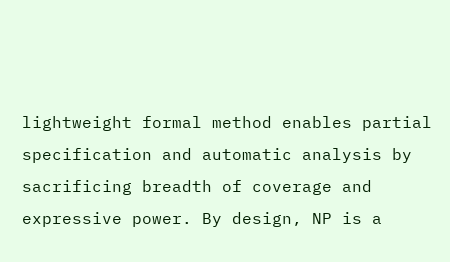lightweight formal method enables partial specification and automatic analysis by sacrificing breadth of coverage and expressive power. By design, NP is a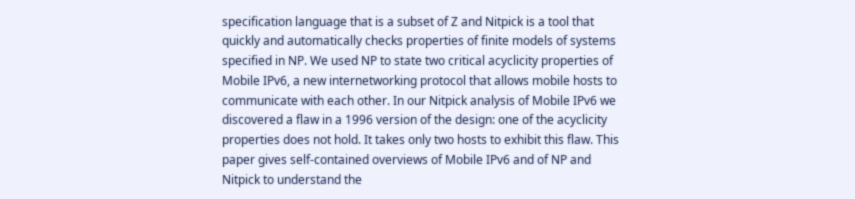specification language that is a subset of Z and Nitpick is a tool that quickly and automatically checks properties of finite models of systems specified in NP. We used NP to state two critical acyclicity properties of Mobile IPv6, a new internetworking protocol that allows mobile hosts to communicate with each other. In our Nitpick analysis of Mobile IPv6 we discovered a flaw in a 1996 version of the design: one of the acyclicity properties does not hold. It takes only two hosts to exhibit this flaw. This paper gives self-contained overviews of Mobile IPv6 and of NP and Nitpick to understand the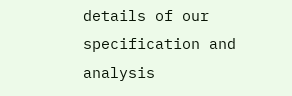details of our specification and analysis